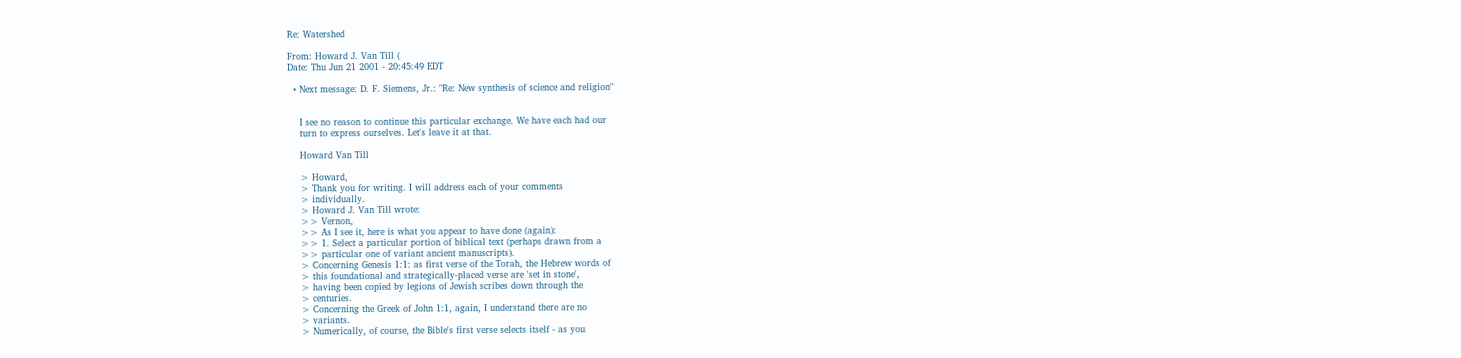Re: Watershed

From: Howard J. Van Till (
Date: Thu Jun 21 2001 - 20:45:49 EDT

  • Next message: D. F. Siemens, Jr.: "Re: New synthesis of science and religion"


    I see no reason to continue this particular exchange. We have each had our
    turn to express ourselves. Let's leave it at that.

    Howard Van Till

    > Howard,
    > Thank you for writing. I will address each of your comments
    > individually.
    > Howard J. Van Till wrote:
    >> Vernon,
    >> As I see it, here is what you appear to have done (again):
    >> 1. Select a particular portion of biblical text (perhaps drawn from a
    >> particular one of variant ancient manuscripts).
    > Concerning Genesis 1:1: as first verse of the Torah, the Hebrew words of
    > this foundational and strategically-placed verse are 'set in stone',
    > having been copied by legions of Jewish scribes down through the
    > centuries.
    > Concerning the Greek of John 1:1, again, I understand there are no
    > variants.
    > Numerically, of course, the Bible's first verse selects itself - as you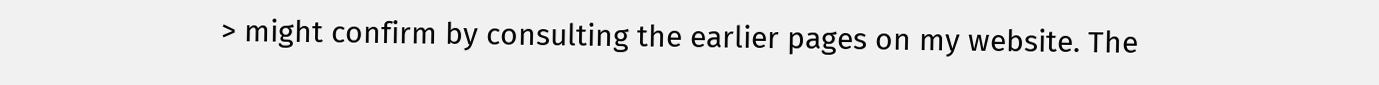> might confirm by consulting the earlier pages on my website. The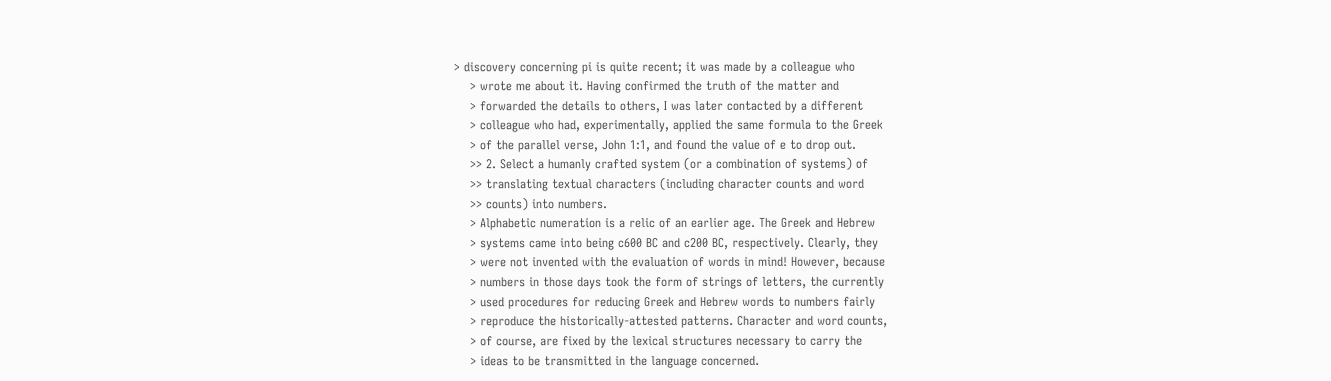> discovery concerning pi is quite recent; it was made by a colleague who
    > wrote me about it. Having confirmed the truth of the matter and
    > forwarded the details to others, I was later contacted by a different
    > colleague who had, experimentally, applied the same formula to the Greek
    > of the parallel verse, John 1:1, and found the value of e to drop out.
    >> 2. Select a humanly crafted system (or a combination of systems) of
    >> translating textual characters (including character counts and word
    >> counts) into numbers.
    > Alphabetic numeration is a relic of an earlier age. The Greek and Hebrew
    > systems came into being c600 BC and c200 BC, respectively. Clearly, they
    > were not invented with the evaluation of words in mind! However, because
    > numbers in those days took the form of strings of letters, the currently
    > used procedures for reducing Greek and Hebrew words to numbers fairly
    > reproduce the historically-attested patterns. Character and word counts,
    > of course, are fixed by the lexical structures necessary to carry the
    > ideas to be transmitted in the language concerned.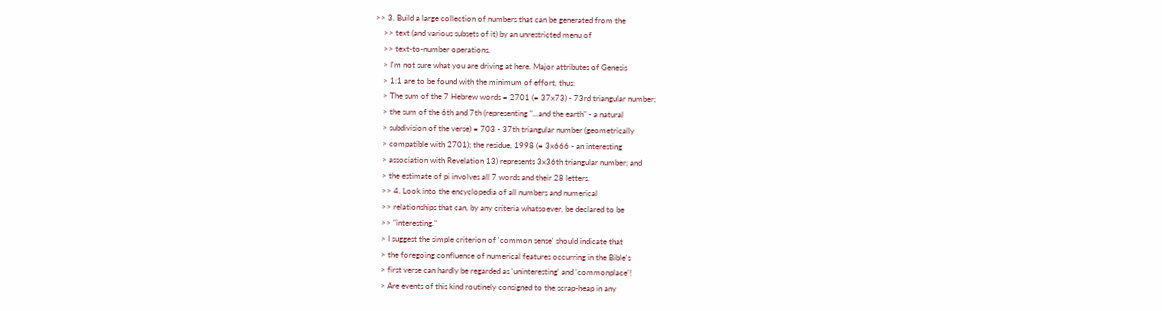>> 3. Build a large collection of numbers that can be generated from the
    >> text (and various subsets of it) by an unrestricted menu of
    >> text-to-number operations.
    > I'm not sure what you are driving at here. Major attributes of Genesis
    > 1:1 are to be found with the minimum of effort, thus:
    > The sum of the 7 Hebrew words = 2701 (= 37x73) - 73rd triangular number;
    > the sum of the 6th and 7th (representing "...and the earth" - a natural
    > subdivision of the verse) = 703 - 37th triangular number (geometrically
    > compatible with 2701); the residue, 1998 (= 3x666 - an interesting
    > association with Revelation 13) represents 3x36th triangular number; and
    > the estimate of pi involves all 7 words and their 28 letters.
    >> 4. Look into the encyclopedia of all numbers and numerical
    >> relationships that can, by any criteria whatsoever, be declared to be
    >> "interesting."
    > I suggest the simple criterion of 'common sense' should indicate that
    > the foregoing confluence of numerical features occurring in the Bible's
    > first verse can hardly be regarded as 'uninteresting' and 'commonplace'!
    > Are events of this kind routinely consigned to the scrap-heap in any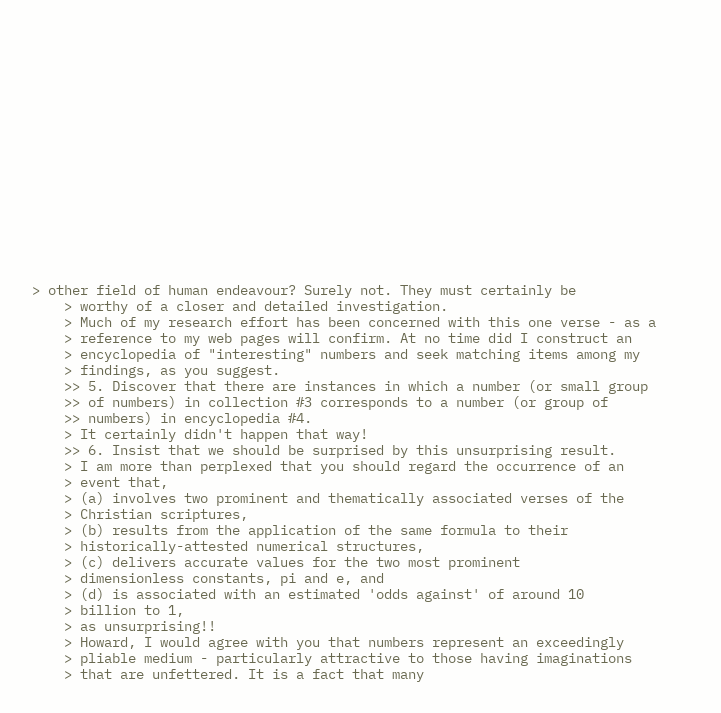> other field of human endeavour? Surely not. They must certainly be
    > worthy of a closer and detailed investigation.
    > Much of my research effort has been concerned with this one verse - as a
    > reference to my web pages will confirm. At no time did I construct an
    > encyclopedia of "interesting" numbers and seek matching items among my
    > findings, as you suggest.
    >> 5. Discover that there are instances in which a number (or small group
    >> of numbers) in collection #3 corresponds to a number (or group of
    >> numbers) in encyclopedia #4.
    > It certainly didn't happen that way!
    >> 6. Insist that we should be surprised by this unsurprising result.
    > I am more than perplexed that you should regard the occurrence of an
    > event that,
    > (a) involves two prominent and thematically associated verses of the
    > Christian scriptures,
    > (b) results from the application of the same formula to their
    > historically-attested numerical structures,
    > (c) delivers accurate values for the two most prominent
    > dimensionless constants, pi and e, and
    > (d) is associated with an estimated 'odds against' of around 10
    > billion to 1,
    > as unsurprising!!
    > Howard, I would agree with you that numbers represent an exceedingly
    > pliable medium - particularly attractive to those having imaginations
    > that are unfettered. It is a fact that many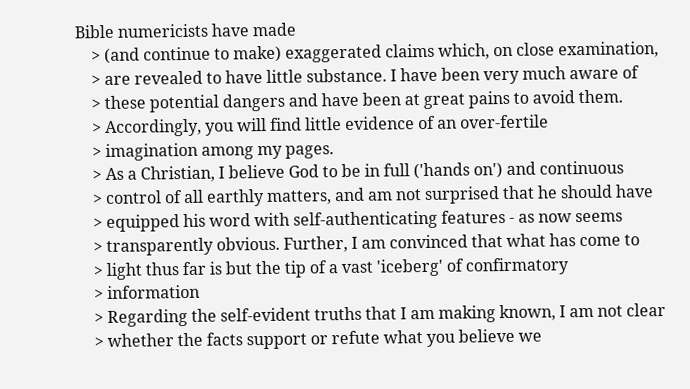Bible numericists have made
    > (and continue to make) exaggerated claims which, on close examination,
    > are revealed to have little substance. I have been very much aware of
    > these potential dangers and have been at great pains to avoid them.
    > Accordingly, you will find little evidence of an over-fertile
    > imagination among my pages.
    > As a Christian, I believe God to be in full ('hands on') and continuous
    > control of all earthly matters, and am not surprised that he should have
    > equipped his word with self-authenticating features - as now seems
    > transparently obvious. Further, I am convinced that what has come to
    > light thus far is but the tip of a vast 'iceberg' of confirmatory
    > information
    > Regarding the self-evident truths that I am making known, I am not clear
    > whether the facts support or refute what you believe we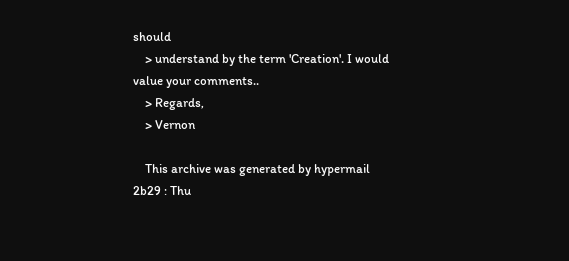should
    > understand by the term 'Creation'. I would value your comments..
    > Regards,
    > Vernon

    This archive was generated by hypermail 2b29 : Thu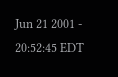Jun 21 2001 - 20:52:45 EDT